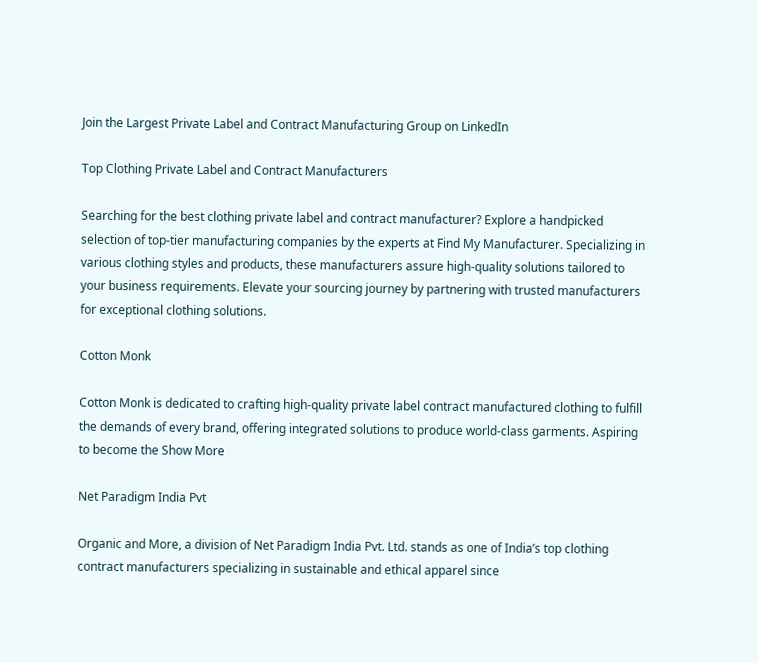Join the Largest Private Label and Contract Manufacturing Group on LinkedIn

Top Clothing Private Label and Contract Manufacturers

Searching for the best clothing private label and contract manufacturer? Explore a handpicked selection of top-tier manufacturing companies by the experts at Find My Manufacturer. Specializing in various clothing styles and products, these manufacturers assure high-quality solutions tailored to your business requirements. Elevate your sourcing journey by partnering with trusted manufacturers for exceptional clothing solutions.

Cotton Monk

Cotton Monk is dedicated to crafting high-quality private label contract manufactured clothing to fulfill the demands of every brand, offering integrated solutions to produce world-class garments. Aspiring to become the Show More

Net Paradigm India Pvt

Organic and More, a division of Net Paradigm India Pvt. Ltd. stands as one of India’s top clothing contract manufacturers specializing in sustainable and ethical apparel since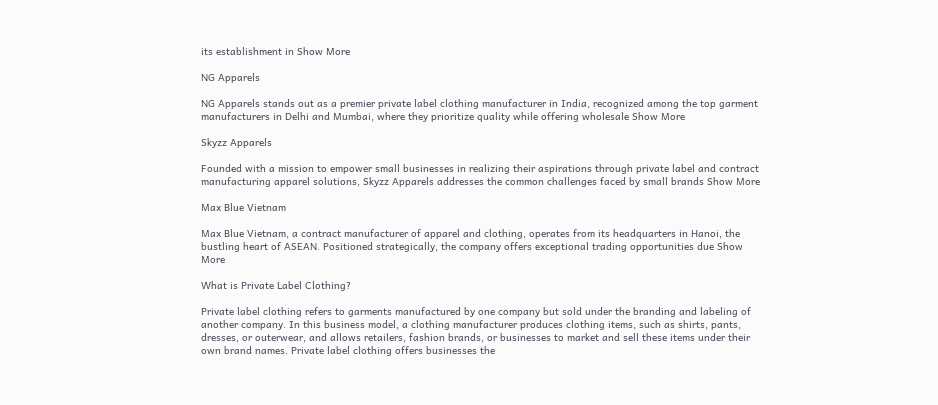its establishment in Show More

NG Apparels

NG Apparels stands out as a premier private label clothing manufacturer in India, recognized among the top garment manufacturers in Delhi and Mumbai, where they prioritize quality while offering wholesale Show More

Skyzz Apparels

Founded with a mission to empower small businesses in realizing their aspirations through private label and contract manufacturing apparel solutions, Skyzz Apparels addresses the common challenges faced by small brands Show More

Max Blue Vietnam

Max Blue Vietnam, a contract manufacturer of apparel and clothing, operates from its headquarters in Hanoi, the bustling heart of ASEAN. Positioned strategically, the company offers exceptional trading opportunities due Show More

What is Private Label Clothing?

Private label clothing refers to garments manufactured by one company but sold under the branding and labeling of another company. In this business model, a clothing manufacturer produces clothing items, such as shirts, pants, dresses, or outerwear, and allows retailers, fashion brands, or businesses to market and sell these items under their own brand names. Private label clothing offers businesses the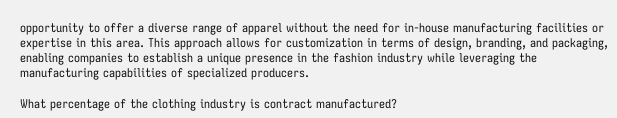opportunity to offer a diverse range of apparel without the need for in-house manufacturing facilities or expertise in this area. This approach allows for customization in terms of design, branding, and packaging, enabling companies to establish a unique presence in the fashion industry while leveraging the manufacturing capabilities of specialized producers.

What percentage of the clothing industry is contract manufactured?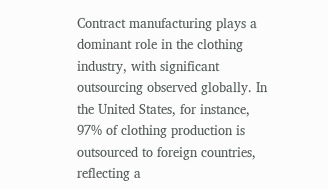Contract manufacturing plays a dominant role in the clothing industry, with significant outsourcing observed globally. In the United States, for instance, 97% of clothing production is outsourced to foreign countries, reflecting a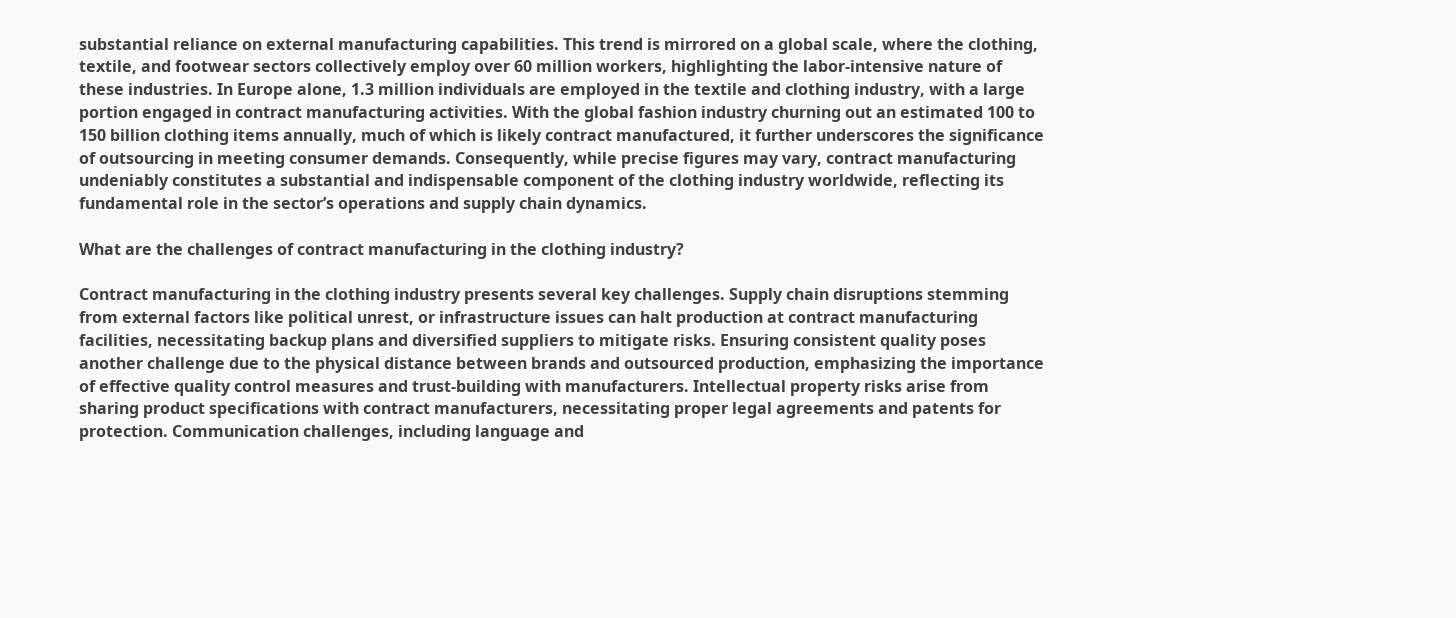substantial reliance on external manufacturing capabilities. This trend is mirrored on a global scale, where the clothing, textile, and footwear sectors collectively employ over 60 million workers, highlighting the labor-intensive nature of these industries. In Europe alone, 1.3 million individuals are employed in the textile and clothing industry, with a large portion engaged in contract manufacturing activities. With the global fashion industry churning out an estimated 100 to 150 billion clothing items annually, much of which is likely contract manufactured, it further underscores the significance of outsourcing in meeting consumer demands. Consequently, while precise figures may vary, contract manufacturing undeniably constitutes a substantial and indispensable component of the clothing industry worldwide, reflecting its fundamental role in the sector’s operations and supply chain dynamics.

What are the challenges of contract manufacturing in the clothing industry?

Contract manufacturing in the clothing industry presents several key challenges. Supply chain disruptions stemming from external factors like political unrest, or infrastructure issues can halt production at contract manufacturing facilities, necessitating backup plans and diversified suppliers to mitigate risks. Ensuring consistent quality poses another challenge due to the physical distance between brands and outsourced production, emphasizing the importance of effective quality control measures and trust-building with manufacturers. Intellectual property risks arise from sharing product specifications with contract manufacturers, necessitating proper legal agreements and patents for protection. Communication challenges, including language and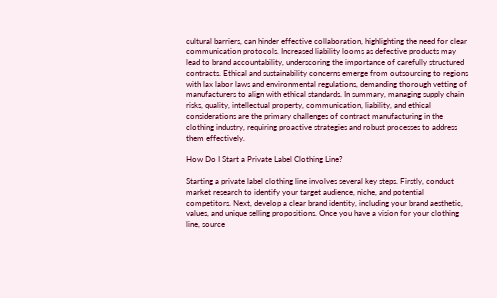cultural barriers, can hinder effective collaboration, highlighting the need for clear communication protocols. Increased liability looms as defective products may lead to brand accountability, underscoring the importance of carefully structured contracts. Ethical and sustainability concerns emerge from outsourcing to regions with lax labor laws and environmental regulations, demanding thorough vetting of manufacturers to align with ethical standards. In summary, managing supply chain risks, quality, intellectual property, communication, liability, and ethical considerations are the primary challenges of contract manufacturing in the clothing industry, requiring proactive strategies and robust processes to address them effectively.

How Do I Start a Private Label Clothing Line?

Starting a private label clothing line involves several key steps. Firstly, conduct market research to identify your target audience, niche, and potential competitors. Next, develop a clear brand identity, including your brand aesthetic, values, and unique selling propositions. Once you have a vision for your clothing line, source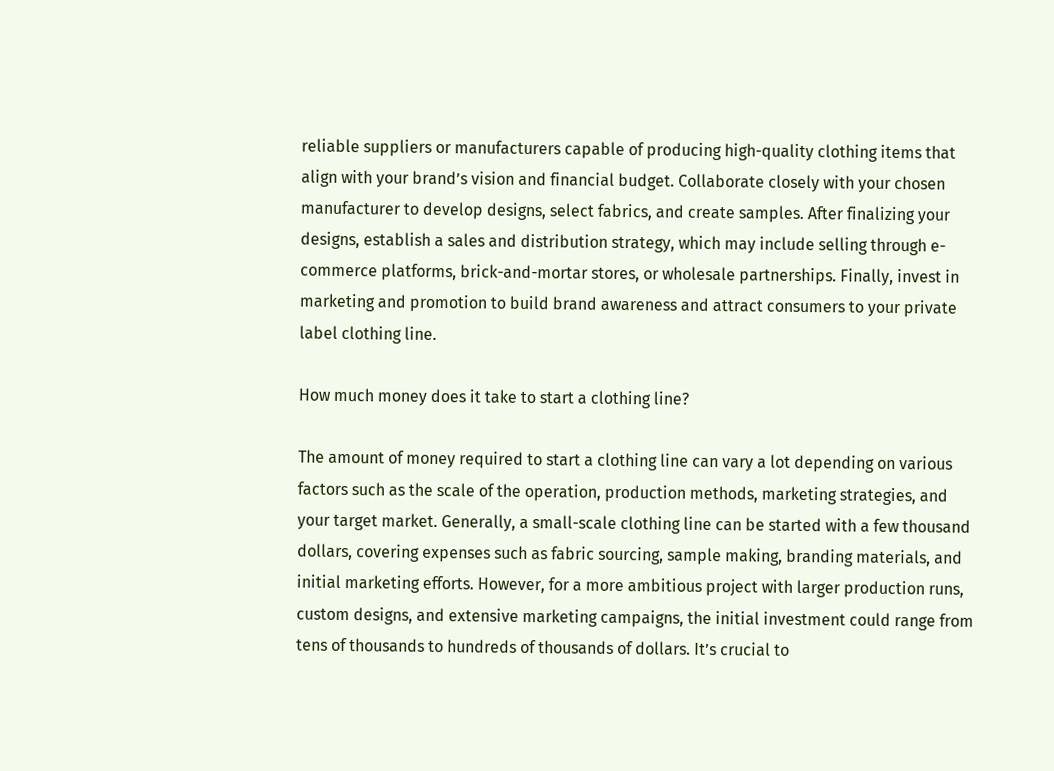reliable suppliers or manufacturers capable of producing high-quality clothing items that align with your brand’s vision and financial budget. Collaborate closely with your chosen manufacturer to develop designs, select fabrics, and create samples. After finalizing your designs, establish a sales and distribution strategy, which may include selling through e-commerce platforms, brick-and-mortar stores, or wholesale partnerships. Finally, invest in marketing and promotion to build brand awareness and attract consumers to your private label clothing line.

How much money does it take to start a clothing line?

The amount of money required to start a clothing line can vary a lot depending on various factors such as the scale of the operation, production methods, marketing strategies, and your target market. Generally, a small-scale clothing line can be started with a few thousand dollars, covering expenses such as fabric sourcing, sample making, branding materials, and initial marketing efforts. However, for a more ambitious project with larger production runs, custom designs, and extensive marketing campaigns, the initial investment could range from tens of thousands to hundreds of thousands of dollars. It’s crucial to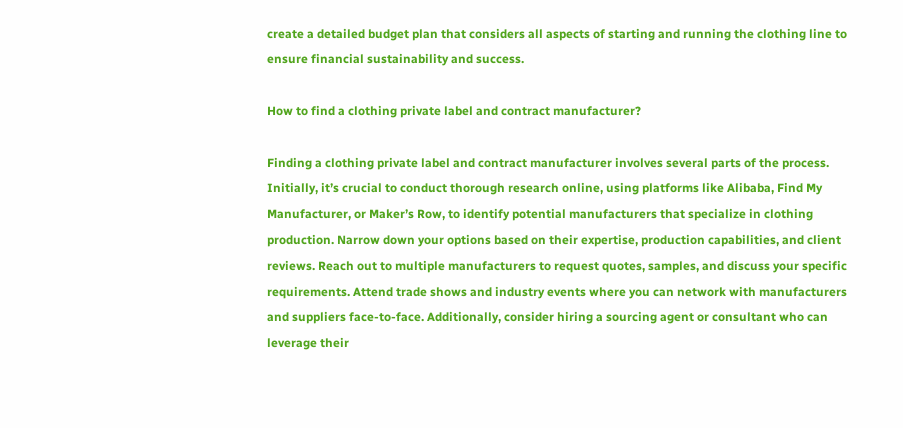create a detailed budget plan that considers all aspects of starting and running the clothing line to ensure financial sustainability and success.

How to find a clothing private label and contract manufacturer?

Finding a clothing private label and contract manufacturer involves several parts of the process. Initially, it’s crucial to conduct thorough research online, using platforms like Alibaba, Find My Manufacturer, or Maker’s Row, to identify potential manufacturers that specialize in clothing production. Narrow down your options based on their expertise, production capabilities, and client reviews. Reach out to multiple manufacturers to request quotes, samples, and discuss your specific requirements. Attend trade shows and industry events where you can network with manufacturers and suppliers face-to-face. Additionally, consider hiring a sourcing agent or consultant who can leverage their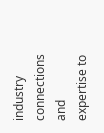industry connections and expertise to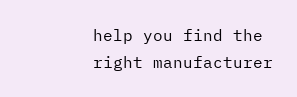help you find the right manufacturer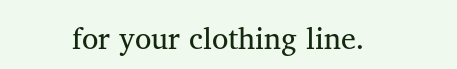for your clothing line.